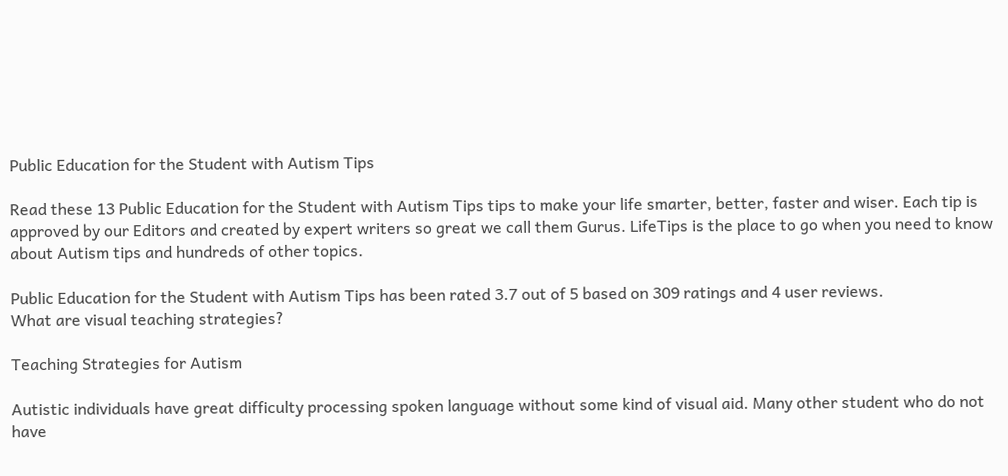Public Education for the Student with Autism Tips

Read these 13 Public Education for the Student with Autism Tips tips to make your life smarter, better, faster and wiser. Each tip is approved by our Editors and created by expert writers so great we call them Gurus. LifeTips is the place to go when you need to know about Autism tips and hundreds of other topics.

Public Education for the Student with Autism Tips has been rated 3.7 out of 5 based on 309 ratings and 4 user reviews.
What are visual teaching strategies?

Teaching Strategies for Autism

Autistic individuals have great difficulty processing spoken language without some kind of visual aid. Many other student who do not have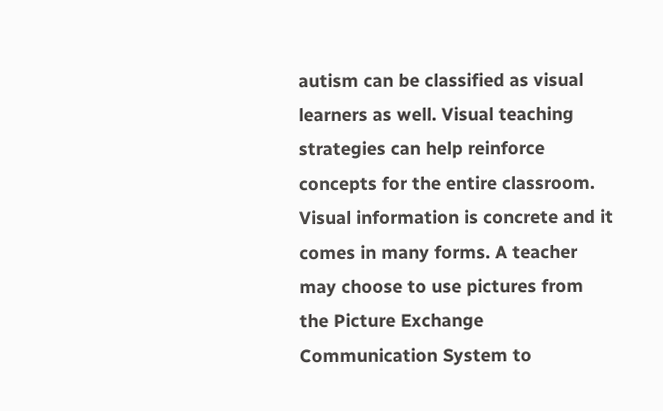autism can be classified as visual learners as well. Visual teaching strategies can help reinforce concepts for the entire classroom. Visual information is concrete and it comes in many forms. A teacher may choose to use pictures from the Picture Exchange Communication System to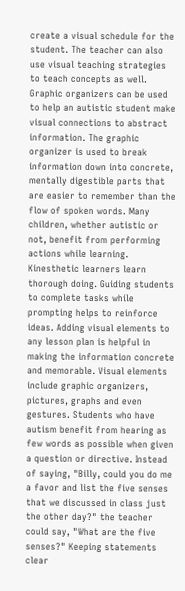create a visual schedule for the student. The teacher can also use visual teaching strategies to teach concepts as well. Graphic organizers can be used to help an autistic student make visual connections to abstract information. The graphic organizer is used to break information down into concrete, mentally digestible parts that are easier to remember than the flow of spoken words. Many children, whether autistic or not, benefit from performing actions while learning. Kinesthetic learners learn thorough doing. Guiding students to complete tasks while prompting helps to reinforce ideas. Adding visual elements to any lesson plan is helpful in making the information concrete and memorable. Visual elements include graphic organizers, pictures, graphs and even gestures. Students who have autism benefit from hearing as few words as possible when given a question or directive. Instead of saying, "Billy, could you do me a favor and list the five senses that we discussed in class just the other day?" the teacher could say, "What are the five senses?" Keeping statements clear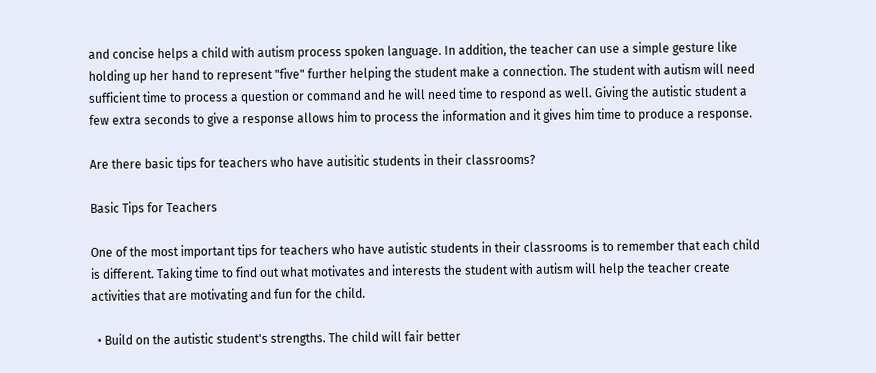and concise helps a child with autism process spoken language. In addition, the teacher can use a simple gesture like holding up her hand to represent "five" further helping the student make a connection. The student with autism will need sufficient time to process a question or command and he will need time to respond as well. Giving the autistic student a few extra seconds to give a response allows him to process the information and it gives him time to produce a response.

Are there basic tips for teachers who have autisitic students in their classrooms?

Basic Tips for Teachers

One of the most important tips for teachers who have autistic students in their classrooms is to remember that each child is different. Taking time to find out what motivates and interests the student with autism will help the teacher create activities that are motivating and fun for the child.

  • Build on the autistic student's strengths. The child will fair better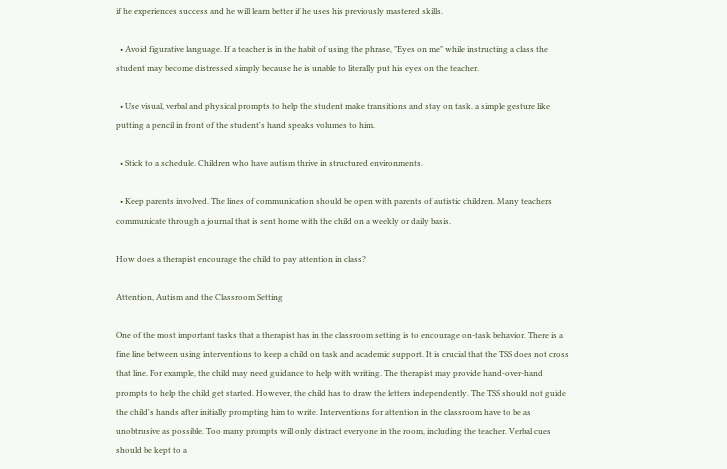if he experiences success and he will learn better if he uses his previously mastered skills.

  • Avoid figurative language. If a teacher is in the habit of using the phrase, "Eyes on me" while instructing a class the student may become distressed simply because he is unable to literally put his eyes on the teacher.

  • Use visual, verbal and physical prompts to help the student make transitions and stay on task. a simple gesture like putting a pencil in front of the student's hand speaks volumes to him.

  • Stick to a schedule. Children who have autism thrive in structured environments.

  • Keep parents involved. The lines of communication should be open with parents of autistic children. Many teachers communicate through a journal that is sent home with the child on a weekly or daily basis.

How does a therapist encourage the child to pay attention in class?

Attention, Autism and the Classroom Setting

One of the most important tasks that a therapist has in the classroom setting is to encourage on-task behavior. There is a fine line between using interventions to keep a child on task and academic support. It is crucial that the TSS does not cross that line. For example, the child may need guidance to help with writing. The therapist may provide hand-over-hand prompts to help the child get started. However, the child has to draw the letters independently. The TSS should not guide the child's hands after initially prompting him to write. Interventions for attention in the classroom have to be as unobtrusive as possible. Too many prompts will only distract everyone in the room, including the teacher. Verbal cues should be kept to a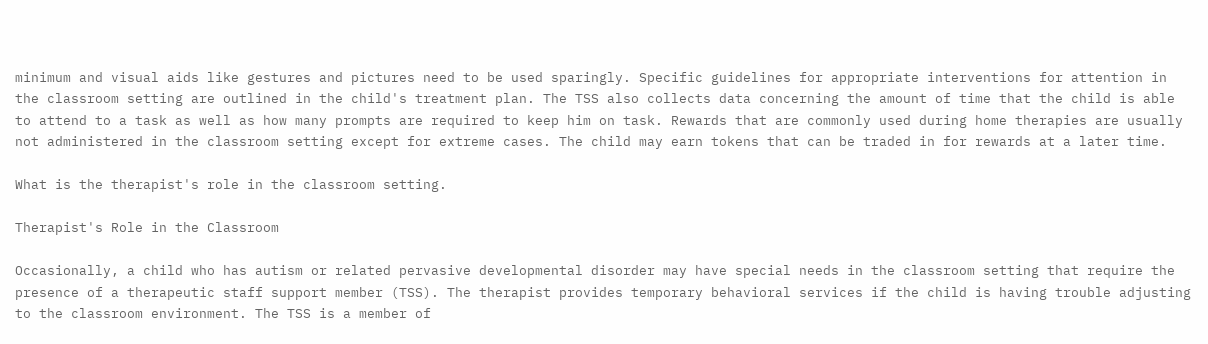minimum and visual aids like gestures and pictures need to be used sparingly. Specific guidelines for appropriate interventions for attention in the classroom setting are outlined in the child's treatment plan. The TSS also collects data concerning the amount of time that the child is able to attend to a task as well as how many prompts are required to keep him on task. Rewards that are commonly used during home therapies are usually not administered in the classroom setting except for extreme cases. The child may earn tokens that can be traded in for rewards at a later time.

What is the therapist's role in the classroom setting.

Therapist's Role in the Classroom

Occasionally, a child who has autism or related pervasive developmental disorder may have special needs in the classroom setting that require the presence of a therapeutic staff support member (TSS). The therapist provides temporary behavioral services if the child is having trouble adjusting to the classroom environment. The TSS is a member of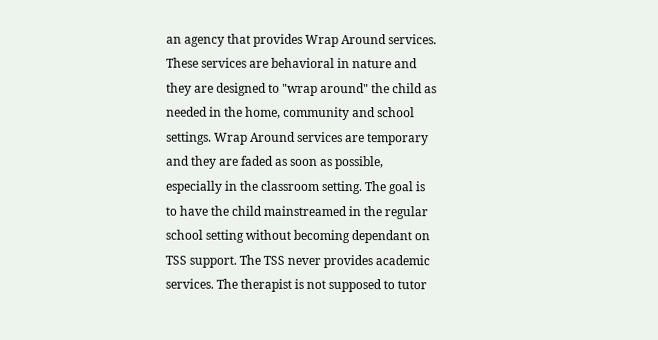an agency that provides Wrap Around services. These services are behavioral in nature and they are designed to "wrap around" the child as needed in the home, community and school settings. Wrap Around services are temporary and they are faded as soon as possible, especially in the classroom setting. The goal is to have the child mainstreamed in the regular school setting without becoming dependant on TSS support. The TSS never provides academic services. The therapist is not supposed to tutor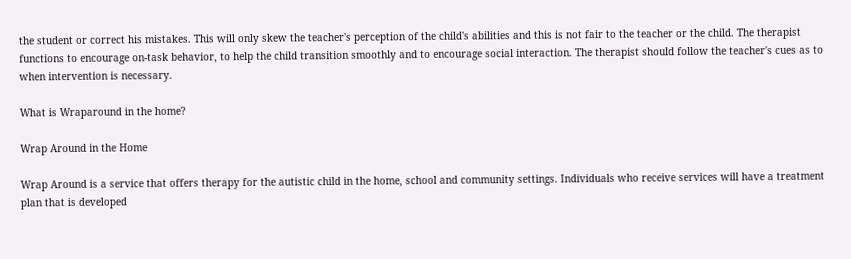the student or correct his mistakes. This will only skew the teacher's perception of the child's abilities and this is not fair to the teacher or the child. The therapist functions to encourage on-task behavior, to help the child transition smoothly and to encourage social interaction. The therapist should follow the teacher's cues as to when intervention is necessary.

What is Wraparound in the home?

Wrap Around in the Home

Wrap Around is a service that offers therapy for the autistic child in the home, school and community settings. Individuals who receive services will have a treatment plan that is developed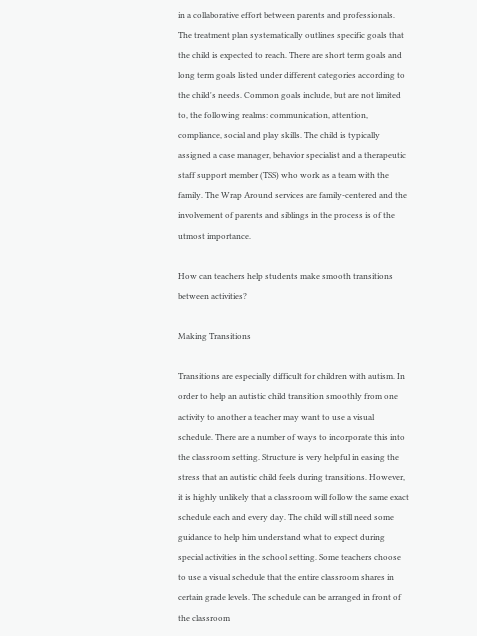in a collaborative effort between parents and professionals. The treatment plan systematically outlines specific goals that the child is expected to reach. There are short term goals and long term goals listed under different categories according to the child's needs. Common goals include, but are not limited to, the following realms: communication, attention, compliance, social and play skills. The child is typically assigned a case manager, behavior specialist and a therapeutic staff support member (TSS) who work as a team with the family. The Wrap Around services are family-centered and the involvement of parents and siblings in the process is of the utmost importance.

How can teachers help students make smooth transitions between activities?

Making Transitions

Transitions are especially difficult for children with autism. In order to help an autistic child transition smoothly from one activity to another a teacher may want to use a visual schedule. There are a number of ways to incorporate this into the classroom setting. Structure is very helpful in easing the stress that an autistic child feels during transitions. However, it is highly unlikely that a classroom will follow the same exact schedule each and every day. The child will still need some guidance to help him understand what to expect during special activities in the school setting. Some teachers choose to use a visual schedule that the entire classroom shares in certain grade levels. The schedule can be arranged in front of the classroom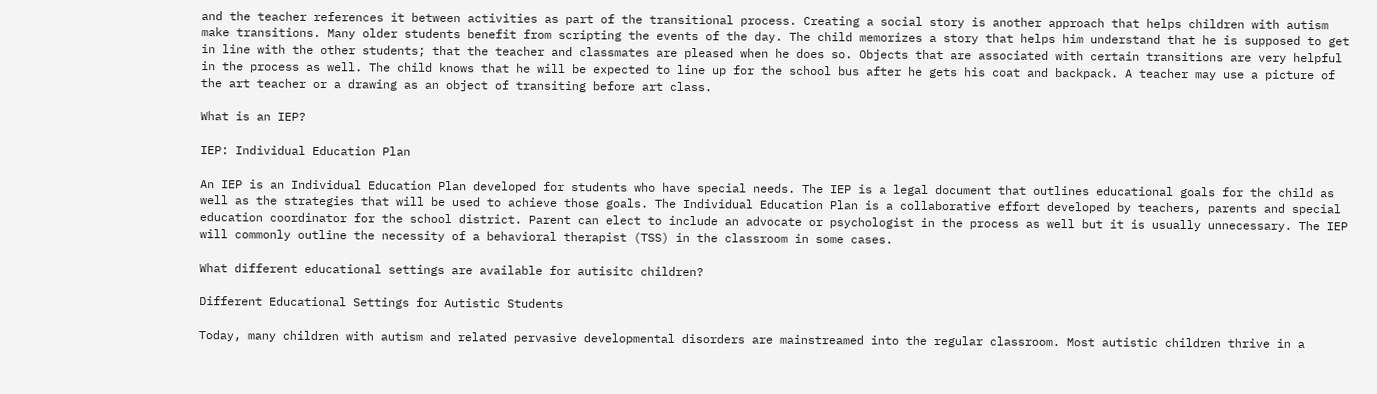and the teacher references it between activities as part of the transitional process. Creating a social story is another approach that helps children with autism make transitions. Many older students benefit from scripting the events of the day. The child memorizes a story that helps him understand that he is supposed to get in line with the other students; that the teacher and classmates are pleased when he does so. Objects that are associated with certain transitions are very helpful in the process as well. The child knows that he will be expected to line up for the school bus after he gets his coat and backpack. A teacher may use a picture of the art teacher or a drawing as an object of transiting before art class.

What is an IEP?

IEP: Individual Education Plan

An IEP is an Individual Education Plan developed for students who have special needs. The IEP is a legal document that outlines educational goals for the child as well as the strategies that will be used to achieve those goals. The Individual Education Plan is a collaborative effort developed by teachers, parents and special education coordinator for the school district. Parent can elect to include an advocate or psychologist in the process as well but it is usually unnecessary. The IEP will commonly outline the necessity of a behavioral therapist (TSS) in the classroom in some cases.

What different educational settings are available for autisitc children?

Different Educational Settings for Autistic Students

Today, many children with autism and related pervasive developmental disorders are mainstreamed into the regular classroom. Most autistic children thrive in a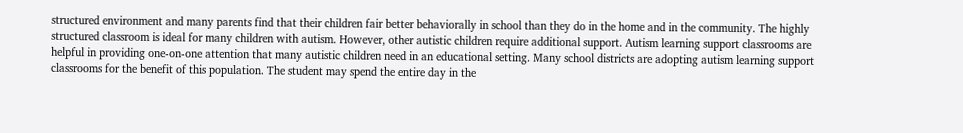structured environment and many parents find that their children fair better behaviorally in school than they do in the home and in the community. The highly structured classroom is ideal for many children with autism. However, other autistic children require additional support. Autism learning support classrooms are helpful in providing one-on-one attention that many autistic children need in an educational setting. Many school districts are adopting autism learning support classrooms for the benefit of this population. The student may spend the entire day in the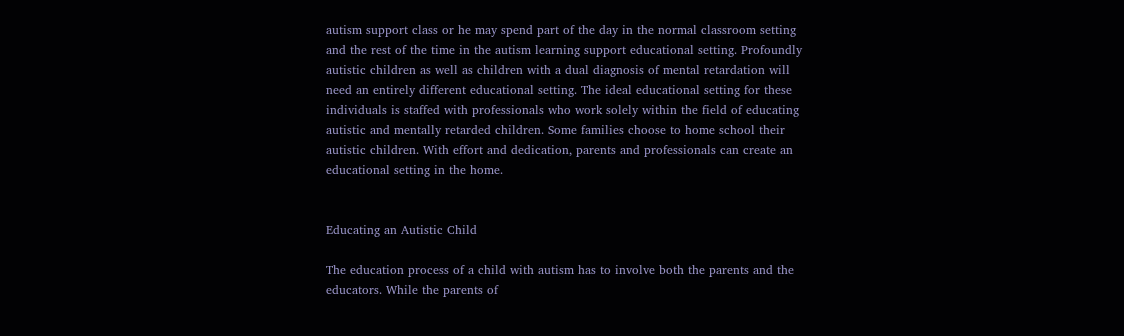autism support class or he may spend part of the day in the normal classroom setting and the rest of the time in the autism learning support educational setting. Profoundly autistic children as well as children with a dual diagnosis of mental retardation will need an entirely different educational setting. The ideal educational setting for these individuals is staffed with professionals who work solely within the field of educating autistic and mentally retarded children. Some families choose to home school their autistic children. With effort and dedication, parents and professionals can create an educational setting in the home.


Educating an Autistic Child

The education process of a child with autism has to involve both the parents and the educators. While the parents of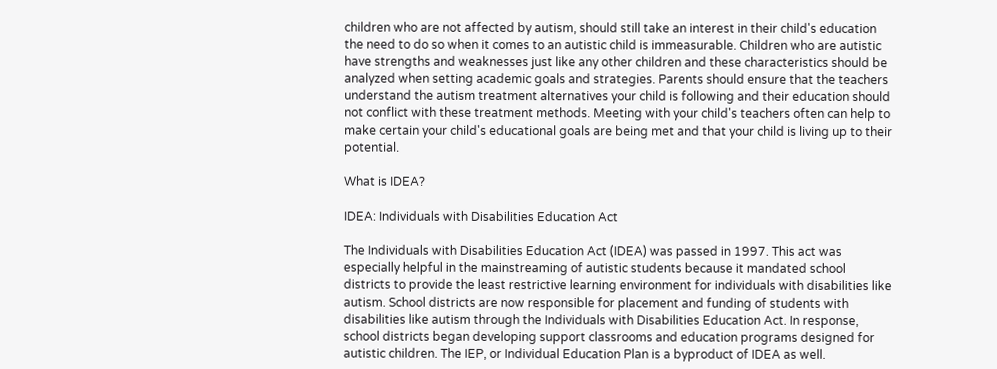children who are not affected by autism, should still take an interest in their child's education the need to do so when it comes to an autistic child is immeasurable. Children who are autistic have strengths and weaknesses just like any other children and these characteristics should be analyzed when setting academic goals and strategies. Parents should ensure that the teachers understand the autism treatment alternatives your child is following and their education should not conflict with these treatment methods. Meeting with your child's teachers often can help to make certain your child's educational goals are being met and that your child is living up to their potential.

What is IDEA?

IDEA: Individuals with Disabilities Education Act

The Individuals with Disabilities Education Act (IDEA) was passed in 1997. This act was especially helpful in the mainstreaming of autistic students because it mandated school districts to provide the least restrictive learning environment for individuals with disabilities like autism. School districts are now responsible for placement and funding of students with disabilities like autism through the Individuals with Disabilities Education Act. In response, school districts began developing support classrooms and education programs designed for autistic children. The IEP, or Individual Education Plan is a byproduct of IDEA as well.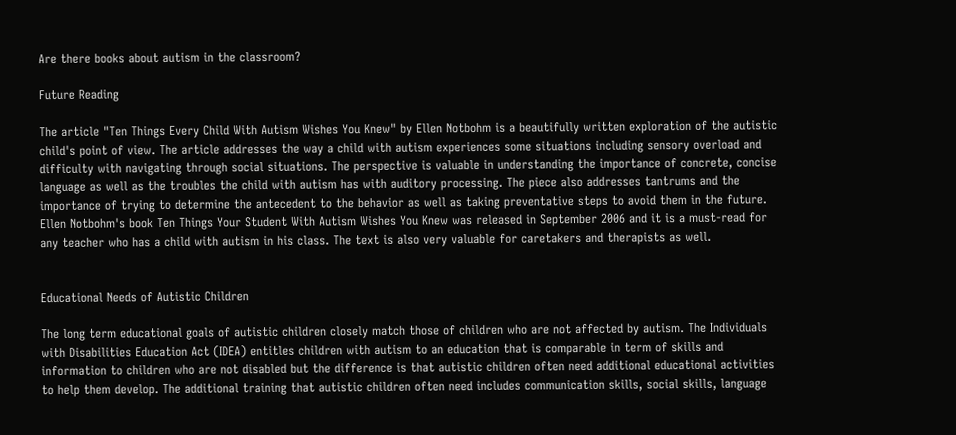Are there books about autism in the classroom?

Future Reading

The article "Ten Things Every Child With Autism Wishes You Knew" by Ellen Notbohm is a beautifully written exploration of the autistic child's point of view. The article addresses the way a child with autism experiences some situations including sensory overload and difficulty with navigating through social situations. The perspective is valuable in understanding the importance of concrete, concise language as well as the troubles the child with autism has with auditory processing. The piece also addresses tantrums and the importance of trying to determine the antecedent to the behavior as well as taking preventative steps to avoid them in the future. Ellen Notbohm's book Ten Things Your Student With Autism Wishes You Knew was released in September 2006 and it is a must-read for any teacher who has a child with autism in his class. The text is also very valuable for caretakers and therapists as well.


Educational Needs of Autistic Children

The long term educational goals of autistic children closely match those of children who are not affected by autism. The Individuals with Disabilities Education Act (IDEA) entitles children with autism to an education that is comparable in term of skills and information to children who are not disabled but the difference is that autistic children often need additional educational activities to help them develop. The additional training that autistic children often need includes communication skills, social skills, language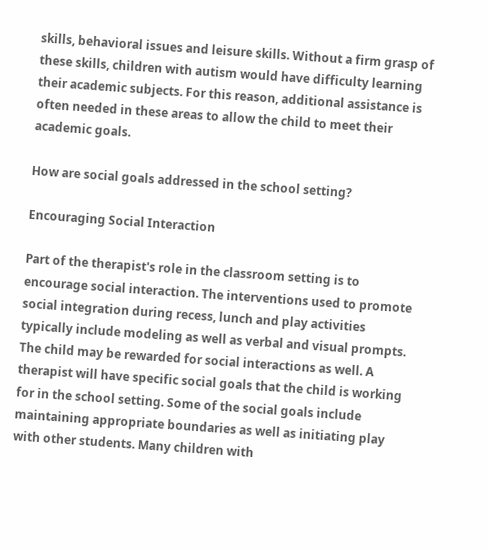skills, behavioral issues and leisure skills. Without a firm grasp of these skills, children with autism would have difficulty learning their academic subjects. For this reason, additional assistance is often needed in these areas to allow the child to meet their academic goals.

How are social goals addressed in the school setting?

Encouraging Social Interaction

Part of the therapist's role in the classroom setting is to encourage social interaction. The interventions used to promote social integration during recess, lunch and play activities typically include modeling as well as verbal and visual prompts. The child may be rewarded for social interactions as well. A therapist will have specific social goals that the child is working for in the school setting. Some of the social goals include maintaining appropriate boundaries as well as initiating play with other students. Many children with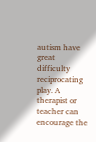autism have great difficulty reciprocating play. A therapist or teacher can encourage the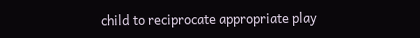child to reciprocate appropriate play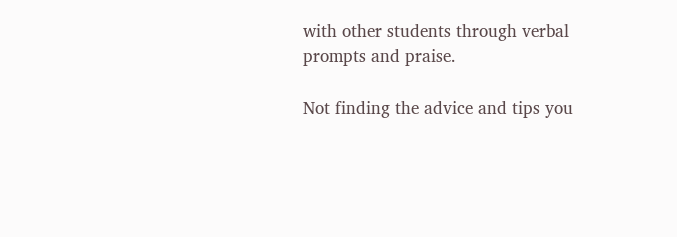with other students through verbal prompts and praise.

Not finding the advice and tips you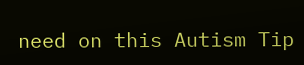need on this Autism Tip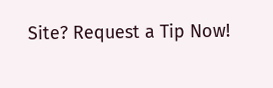Site? Request a Tip Now!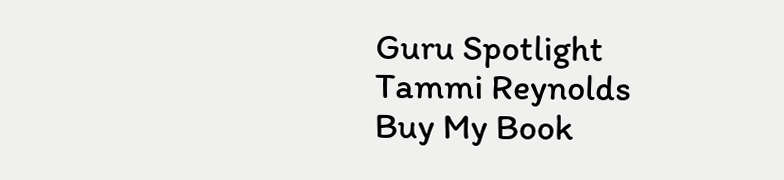Guru Spotlight
Tammi Reynolds
Buy My Book